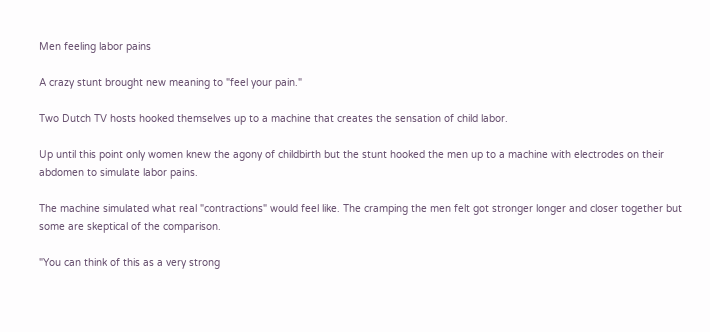Men feeling labor pains

A crazy stunt brought new meaning to "feel your pain."

Two Dutch TV hosts hooked themselves up to a machine that creates the sensation of child labor.

Up until this point only women knew the agony of childbirth but the stunt hooked the men up to a machine with electrodes on their abdomen to simulate labor pains.

The machine simulated what real "contractions" would feel like. The cramping the men felt got stronger longer and closer together but some are skeptical of the comparison.

"You can think of this as a very strong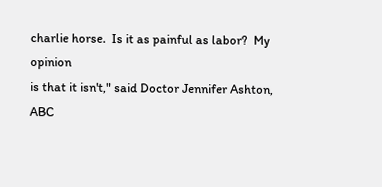charlie horse.  Is it as painful as labor?  My opinion
is that it isn't," said Doctor Jennifer Ashton, ABC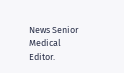News Senior Medical Editor.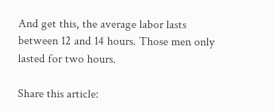And get this, the average labor lasts between 12 and 14 hours. Those men only lasted for two hours.

Share this article: